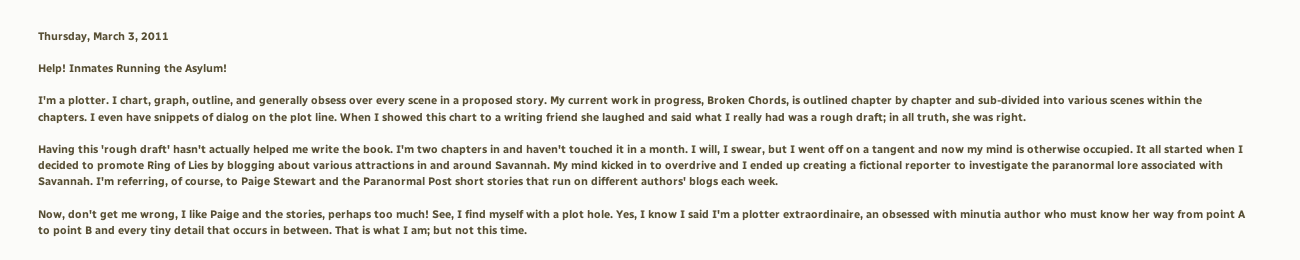Thursday, March 3, 2011

Help! Inmates Running the Asylum!

I'm a plotter. I chart, graph, outline, and generally obsess over every scene in a proposed story. My current work in progress, Broken Chords, is outlined chapter by chapter and sub-divided into various scenes within the chapters. I even have snippets of dialog on the plot line. When I showed this chart to a writing friend she laughed and said what I really had was a rough draft; in all truth, she was right.

Having this 'rough draft' hasn't actually helped me write the book. I'm two chapters in and haven't touched it in a month. I will, I swear, but I went off on a tangent and now my mind is otherwise occupied. It all started when I decided to promote Ring of Lies by blogging about various attractions in and around Savannah. My mind kicked in to overdrive and I ended up creating a fictional reporter to investigate the paranormal lore associated with Savannah. I'm referring, of course, to Paige Stewart and the Paranormal Post short stories that run on different authors' blogs each week.

Now, don't get me wrong, I like Paige and the stories, perhaps too much! See, I find myself with a plot hole. Yes, I know I said I'm a plotter extraordinaire, an obsessed with minutia author who must know her way from point A to point B and every tiny detail that occurs in between. That is what I am; but not this time.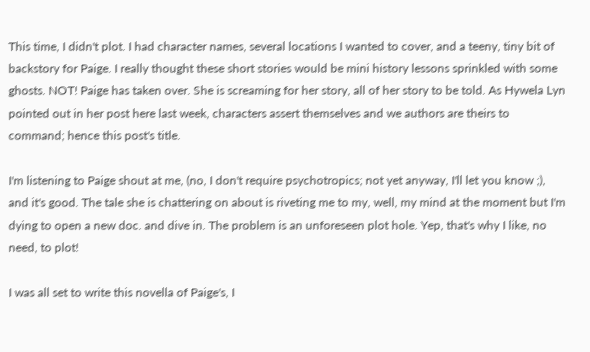This time, I didn't plot. I had character names, several locations I wanted to cover, and a teeny, tiny bit of backstory for Paige. I really thought these short stories would be mini history lessons sprinkled with some ghosts. NOT! Paige has taken over. She is screaming for her story, all of her story to be told. As Hywela Lyn pointed out in her post here last week, characters assert themselves and we authors are theirs to command; hence this post's title.

I'm listening to Paige shout at me, (no, I don't require psychotropics; not yet anyway, I'll let you know ;), and it's good. The tale she is chattering on about is riveting me to my, well, my mind at the moment but I'm dying to open a new doc. and dive in. The problem is an unforeseen plot hole. Yep, that's why I like, no need, to plot!

I was all set to write this novella of Paige's, I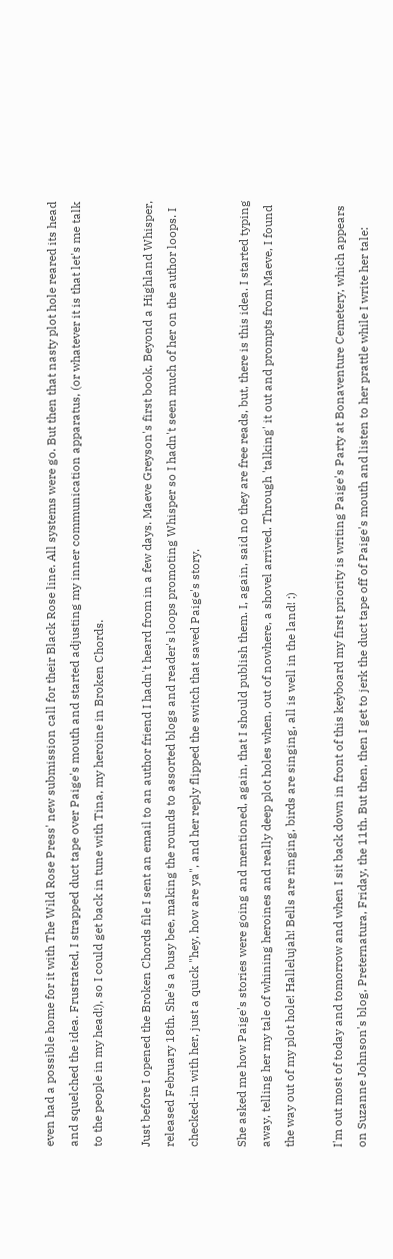even had a possible home for it with The Wild Rose Press' new submission call for their Black Rose line. All systems were go. But then that nasty plot hole reared its head and squelched the idea. Frustrated, I strapped duct tape over Paige's mouth and started adjusting my inner communication apparatus, (or whatever it is that let's me talk to the people in my head!), so I could get back in tune with Tina, my heroine in Broken Chords.

Just before I opened the Broken Chords file I sent an email to an author friend I hadn't heard from in a few days. Maeve Greyson's first book, Beyond a Highland Whisper, released February 18th. She's a busy bee, making the rounds to assorted blogs and reader's loops promoting Whisper so I hadn't seen much of her on the author loops. I checked-in with her, just a quick "hey, how are ya", and her reply flipped the switch that saved Paige's story.

She asked me how Paige's stories were going and mentioned, again, that I should publish them. I, again, said no they are free reads, but, there is this idea. I started typing away, telling her my tale of whining heroines and really deep plot holes when, out of nowhere, a shovel arrived. Through 'talking' it out and prompts from Maeve, I found the way out of my plot hole! Hallelujah! Bells are ringing, birds are singing, all is well in the land! :)

I'm out most of today and tomorrow and when I sit back down in front of this keyboard my first priority is writing Paige's Party at Bonaventure Cemetery, which appears on Suzanne Johnson's blog, Preternatura, Friday, the 11th. But then, then I get to jerk the duct tape off of Paige's mouth and listen to her prattle while I write her tale: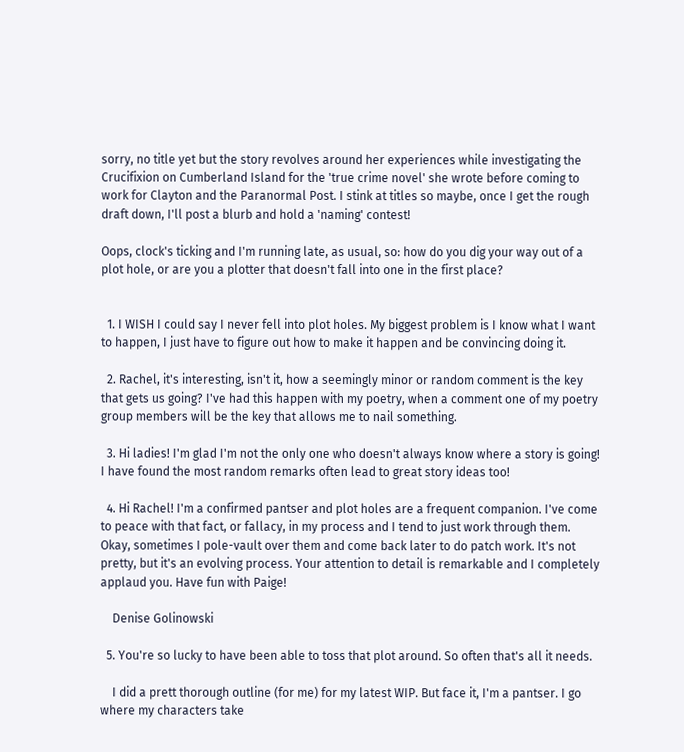sorry, no title yet but the story revolves around her experiences while investigating the Crucifixion on Cumberland Island for the 'true crime novel' she wrote before coming to work for Clayton and the Paranormal Post. I stink at titles so maybe, once I get the rough draft down, I'll post a blurb and hold a 'naming' contest!

Oops, clock's ticking and I'm running late, as usual, so: how do you dig your way out of a plot hole, or are you a plotter that doesn't fall into one in the first place?


  1. I WISH I could say I never fell into plot holes. My biggest problem is I know what I want to happen, I just have to figure out how to make it happen and be convincing doing it.

  2. Rachel, it's interesting, isn't it, how a seemingly minor or random comment is the key that gets us going? I've had this happen with my poetry, when a comment one of my poetry group members will be the key that allows me to nail something.

  3. Hi ladies! I'm glad I'm not the only one who doesn't always know where a story is going! I have found the most random remarks often lead to great story ideas too!

  4. Hi Rachel! I'm a confirmed pantser and plot holes are a frequent companion. I've come to peace with that fact, or fallacy, in my process and I tend to just work through them. Okay, sometimes I pole-vault over them and come back later to do patch work. It's not pretty, but it's an evolving process. Your attention to detail is remarkable and I completely applaud you. Have fun with Paige!

    Denise Golinowski

  5. You're so lucky to have been able to toss that plot around. So often that's all it needs.

    I did a prett thorough outline (for me) for my latest WIP. But face it, I'm a pantser. I go where my characters take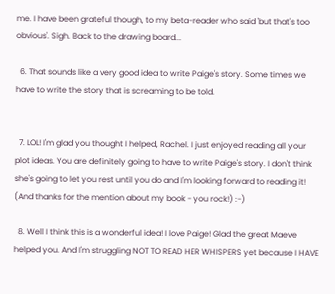me. I have been grateful though, to my beta-reader who said 'but that's too obvious'. Sigh. Back to the drawing board...

  6. That sounds like a very good idea to write Paige's story. Some times we have to write the story that is screaming to be told.


  7. LOL! I'm glad you thought I helped, Rachel. I just enjoyed reading all your plot ideas. You are definitely going to have to write Paige's story. I don't think she's going to let you rest until you do and I'm looking forward to reading it! (And thanks for the mention about my book - you rock!) :-)

  8. Well I think this is a wonderful idea! I love Paige! Glad the great Maeve helped you. And I'm struggling NOT TO READ HER WHISPERS yet because I HAVE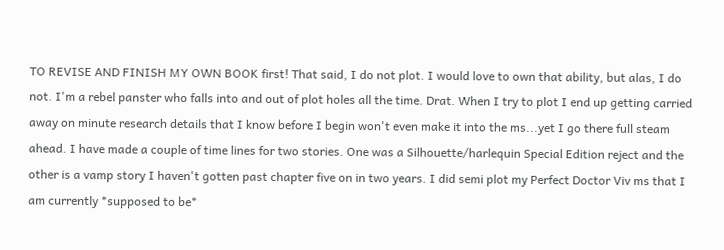TO REVISE AND FINISH MY OWN BOOK first! That said, I do not plot. I would love to own that ability, but alas, I do not. I'm a rebel panster who falls into and out of plot holes all the time. Drat. When I try to plot I end up getting carried away on minute research details that I know before I begin won't even make it into the ms...yet I go there full steam ahead. I have made a couple of time lines for two stories. One was a Silhouette/harlequin Special Edition reject and the other is a vamp story I haven't gotten past chapter five on in two years. I did semi plot my Perfect Doctor Viv ms that I am currently *supposed to be*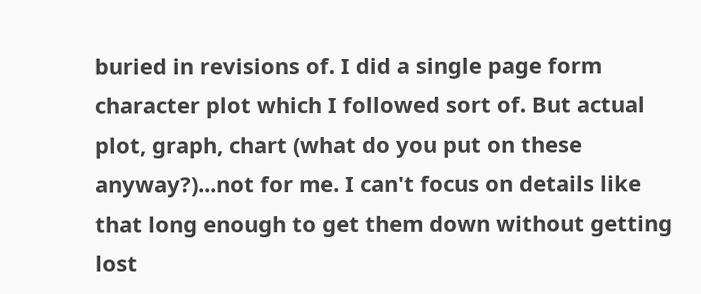buried in revisions of. I did a single page form character plot which I followed sort of. But actual plot, graph, chart (what do you put on these anyway?)...not for me. I can't focus on details like that long enough to get them down without getting lost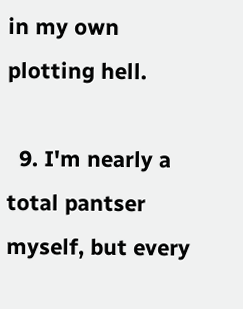in my own plotting hell.

  9. I'm nearly a total pantser myself, but every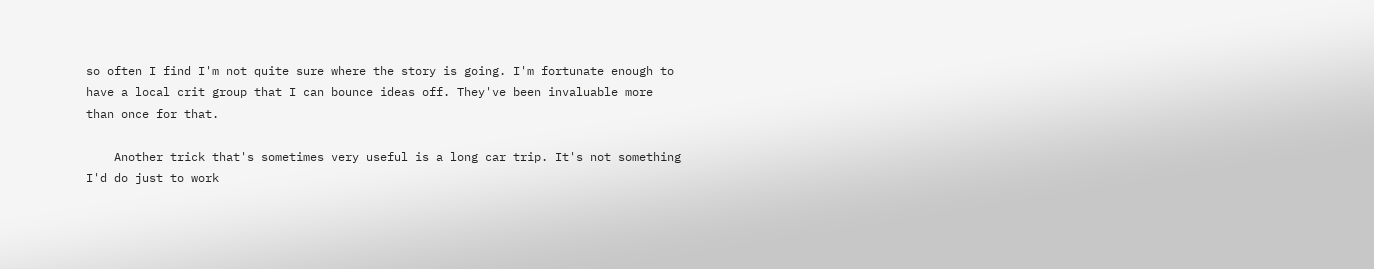so often I find I'm not quite sure where the story is going. I'm fortunate enough to have a local crit group that I can bounce ideas off. They've been invaluable more than once for that.

    Another trick that's sometimes very useful is a long car trip. It's not something I'd do just to work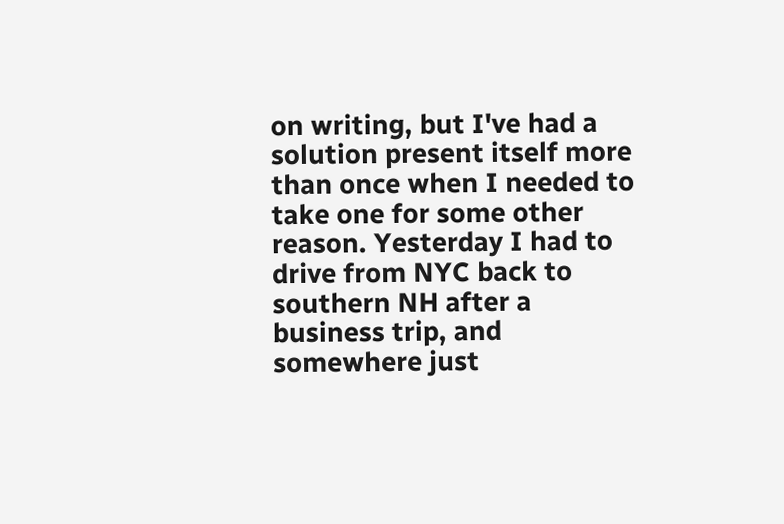on writing, but I've had a solution present itself more than once when I needed to take one for some other reason. Yesterday I had to drive from NYC back to southern NH after a business trip, and somewhere just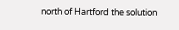north of Hartford the solution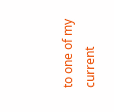to one of my current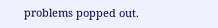problems popped out.